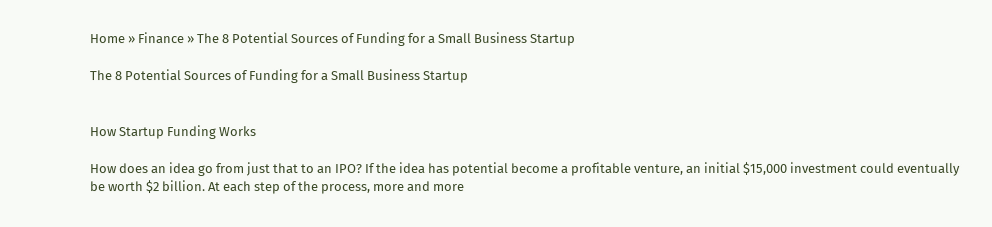Home » Finance » The 8 Potential Sources of Funding for a Small Business Startup

The 8 Potential Sources of Funding for a Small Business Startup


How Startup Funding Works

How does an idea go from just that to an IPO? If the idea has potential become a profitable venture, an initial $15,000 investment could eventually be worth $2 billion. At each step of the process, more and more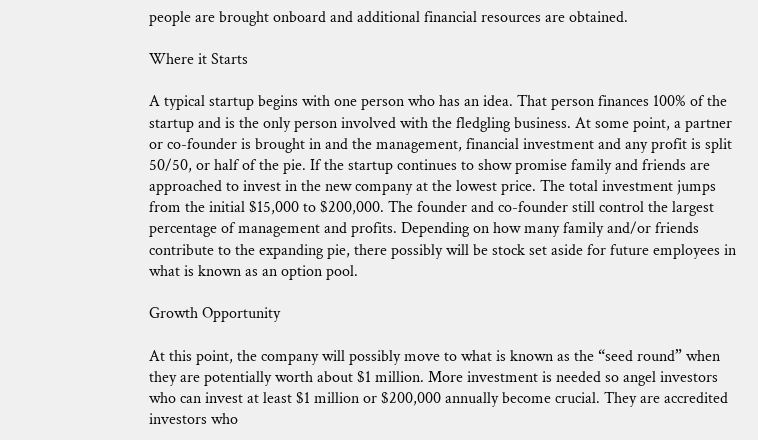people are brought onboard and additional financial resources are obtained.

Where it Starts

A typical startup begins with one person who has an idea. That person finances 100% of the startup and is the only person involved with the fledgling business. At some point, a partner or co-founder is brought in and the management, financial investment and any profit is split 50/50, or half of the pie. If the startup continues to show promise family and friends are approached to invest in the new company at the lowest price. The total investment jumps from the initial $15,000 to $200,000. The founder and co-founder still control the largest percentage of management and profits. Depending on how many family and/or friends contribute to the expanding pie, there possibly will be stock set aside for future employees in what is known as an option pool.

Growth Opportunity

At this point, the company will possibly move to what is known as the “seed round” when they are potentially worth about $1 million. More investment is needed so angel investors who can invest at least $1 million or $200,000 annually become crucial. They are accredited investors who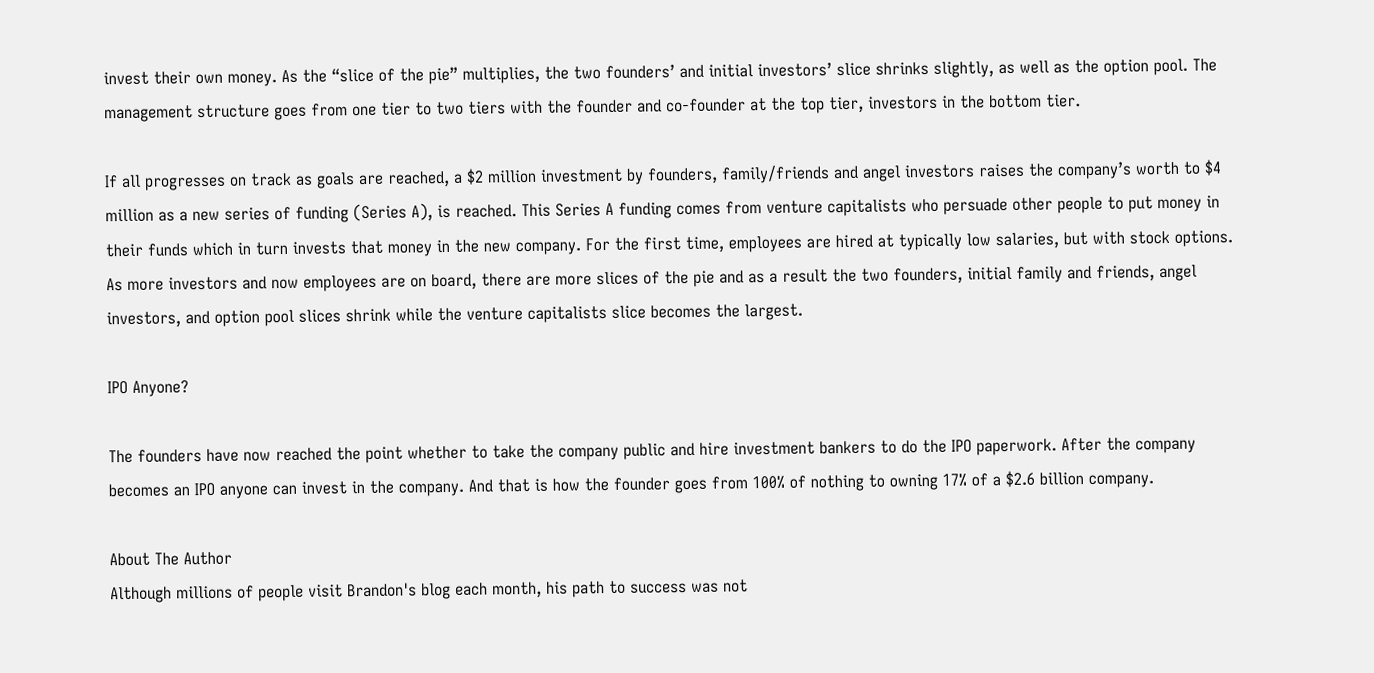invest their own money. As the “slice of the pie” multiplies, the two founders’ and initial investors’ slice shrinks slightly, as well as the option pool. The management structure goes from one tier to two tiers with the founder and co-founder at the top tier, investors in the bottom tier.

If all progresses on track as goals are reached, a $2 million investment by founders, family/friends and angel investors raises the company’s worth to $4 million as a new series of funding (Series A), is reached. This Series A funding comes from venture capitalists who persuade other people to put money in their funds which in turn invests that money in the new company. For the first time, employees are hired at typically low salaries, but with stock options. As more investors and now employees are on board, there are more slices of the pie and as a result the two founders, initial family and friends, angel investors, and option pool slices shrink while the venture capitalists slice becomes the largest.

IPO Anyone?

The founders have now reached the point whether to take the company public and hire investment bankers to do the IPO paperwork. After the company becomes an IPO anyone can invest in the company. And that is how the founder goes from 100% of nothing to owning 17% of a $2.6 billion company.

About The Author
Although millions of people visit Brandon's blog each month, his path to success was not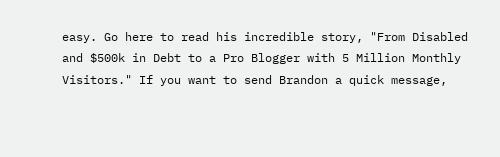easy. Go here to read his incredible story, "From Disabled and $500k in Debt to a Pro Blogger with 5 Million Monthly Visitors." If you want to send Brandon a quick message,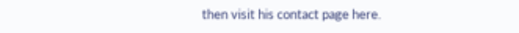then visit his contact page here.